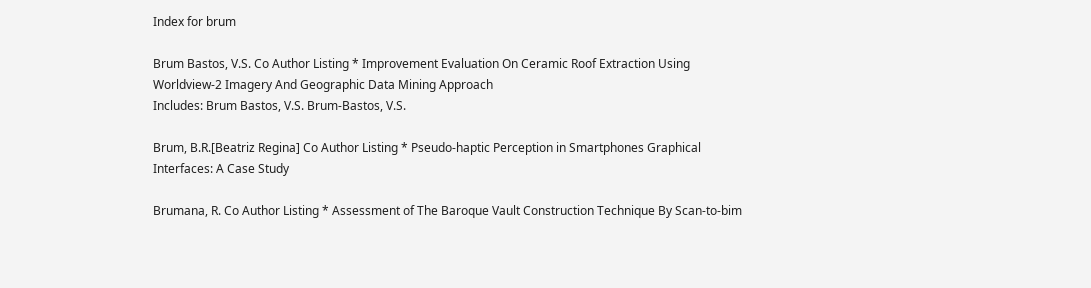Index for brum

Brum Bastos, V.S. Co Author Listing * Improvement Evaluation On Ceramic Roof Extraction Using Worldview-2 Imagery And Geographic Data Mining Approach
Includes: Brum Bastos, V.S. Brum-Bastos, V.S.

Brum, B.R.[Beatriz Regina] Co Author Listing * Pseudo-haptic Perception in Smartphones Graphical Interfaces: A Case Study

Brumana, R. Co Author Listing * Assessment of The Baroque Vault Construction Technique By Scan-to-bim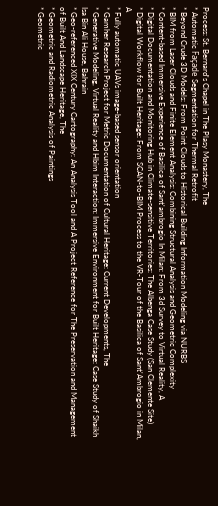Process: St. Bernard's Chapel in The Plasy Monastery, The
* Automatic Façade Segmentation for Thermal Retrofit
* Beyond Crude 3D Models: From Point Clouds to Historical Building Information Modeling via NURBS
* BIM from Laser Clouds and Finite Element Analysis: Combining Structural Analysis and Geometric Complexity
* Content-based Immersive Experience of Basilica of Sant'ambrogio In Milan: From 3d Survey to Virtual Reality, A
* Digital Documentation and Monitoring Hub in Climate-sensitive Territories: The Albenga Case Study (San Clemente Site)
* Digital Workflow for Built Heritage: From SCAN-to-BIM Process to the VR-Tour of the Basilica of Sant'Ambrogio in Milan, A
* Fully automatic UAVs image-based sensor orientation
* Gamher Research Project for Metric Documentation of Cultural Heritage: Current Developments, The
* Generative Modeling, Virtual Reality and Hbim Interaction: Immersive Environment for Built Heritage: Case Study of Shaikh Isa Bin Ali House, Bahrain
* Geo-referenced XIX Century Cartography: An Analysis Tool and A Project Reference for The Preservation and Management of Built And Landscape Heritage, The
* Geometric and Radiometric Analysis of Paintings
* Geometric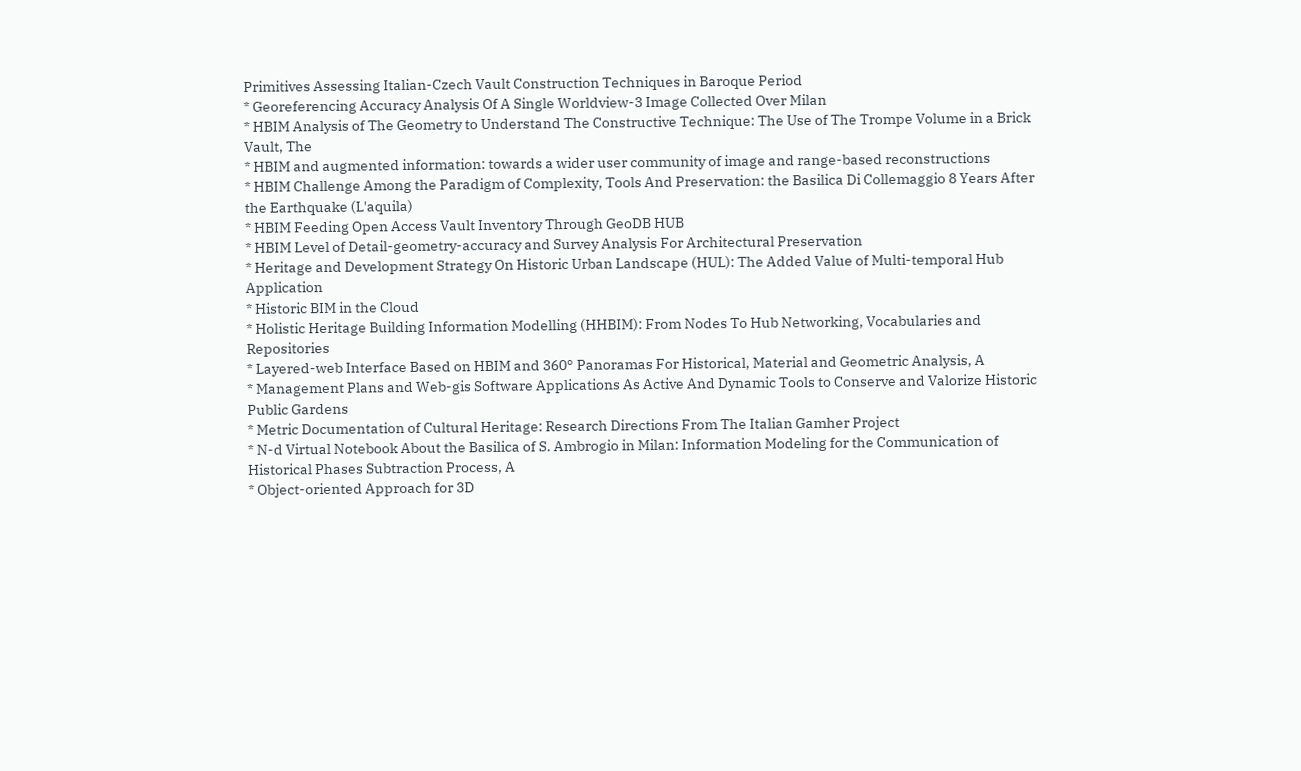Primitives Assessing Italian-Czech Vault Construction Techniques in Baroque Period
* Georeferencing Accuracy Analysis Of A Single Worldview-3 Image Collected Over Milan
* HBIM Analysis of The Geometry to Understand The Constructive Technique: The Use of The Trompe Volume in a Brick Vault, The
* HBIM and augmented information: towards a wider user community of image and range-based reconstructions
* HBIM Challenge Among the Paradigm of Complexity, Tools And Preservation: the Basilica Di Collemaggio 8 Years After the Earthquake (L'aquila)
* HBIM Feeding Open Access Vault Inventory Through GeoDB HUB
* HBIM Level of Detail-geometry-accuracy and Survey Analysis For Architectural Preservation
* Heritage and Development Strategy On Historic Urban Landscape (HUL): The Added Value of Multi-temporal Hub Application
* Historic BIM in the Cloud
* Holistic Heritage Building Information Modelling (HHBIM): From Nodes To Hub Networking, Vocabularies and Repositories
* Layered-web Interface Based on HBIM and 360° Panoramas For Historical, Material and Geometric Analysis, A
* Management Plans and Web-gis Software Applications As Active And Dynamic Tools to Conserve and Valorize Historic Public Gardens
* Metric Documentation of Cultural Heritage: Research Directions From The Italian Gamher Project
* N-d Virtual Notebook About the Basilica of S. Ambrogio in Milan: Information Modeling for the Communication of Historical Phases Subtraction Process, A
* Object-oriented Approach for 3D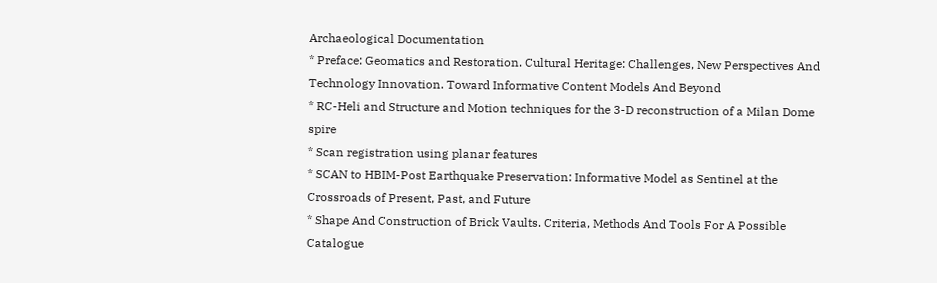Archaeological Documentation
* Preface: Geomatics and Restoration. Cultural Heritage: Challenges, New Perspectives And Technology Innovation. Toward Informative Content Models And Beyond
* RC-Heli and Structure and Motion techniques for the 3-D reconstruction of a Milan Dome spire
* Scan registration using planar features
* SCAN to HBIM-Post Earthquake Preservation: Informative Model as Sentinel at the Crossroads of Present, Past, and Future
* Shape And Construction of Brick Vaults. Criteria, Methods And Tools For A Possible Catalogue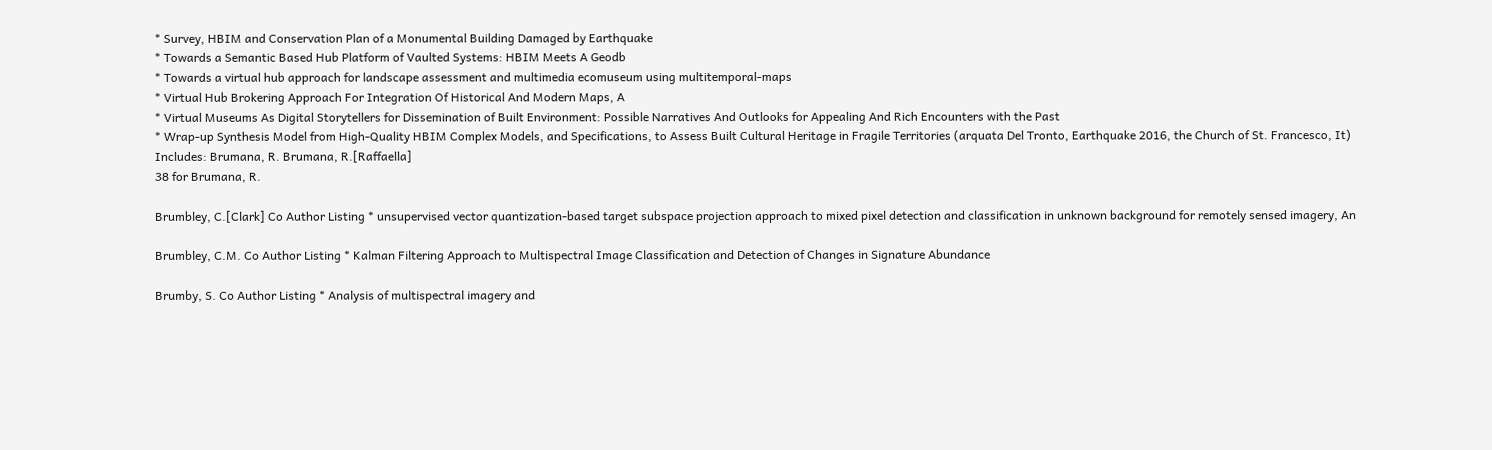* Survey, HBIM and Conservation Plan of a Monumental Building Damaged by Earthquake
* Towards a Semantic Based Hub Platform of Vaulted Systems: HBIM Meets A Geodb
* Towards a virtual hub approach for landscape assessment and multimedia ecomuseum using multitemporal-maps
* Virtual Hub Brokering Approach For Integration Of Historical And Modern Maps, A
* Virtual Museums As Digital Storytellers for Dissemination of Built Environment: Possible Narratives And Outlooks for Appealing And Rich Encounters with the Past
* Wrap-up Synthesis Model from High-Quality HBIM Complex Models, and Specifications, to Assess Built Cultural Heritage in Fragile Territories (arquata Del Tronto, Earthquake 2016, the Church of St. Francesco, It)
Includes: Brumana, R. Brumana, R.[Raffaella]
38 for Brumana, R.

Brumbley, C.[Clark] Co Author Listing * unsupervised vector quantization-based target subspace projection approach to mixed pixel detection and classification in unknown background for remotely sensed imagery, An

Brumbley, C.M. Co Author Listing * Kalman Filtering Approach to Multispectral Image Classification and Detection of Changes in Signature Abundance

Brumby, S. Co Author Listing * Analysis of multispectral imagery and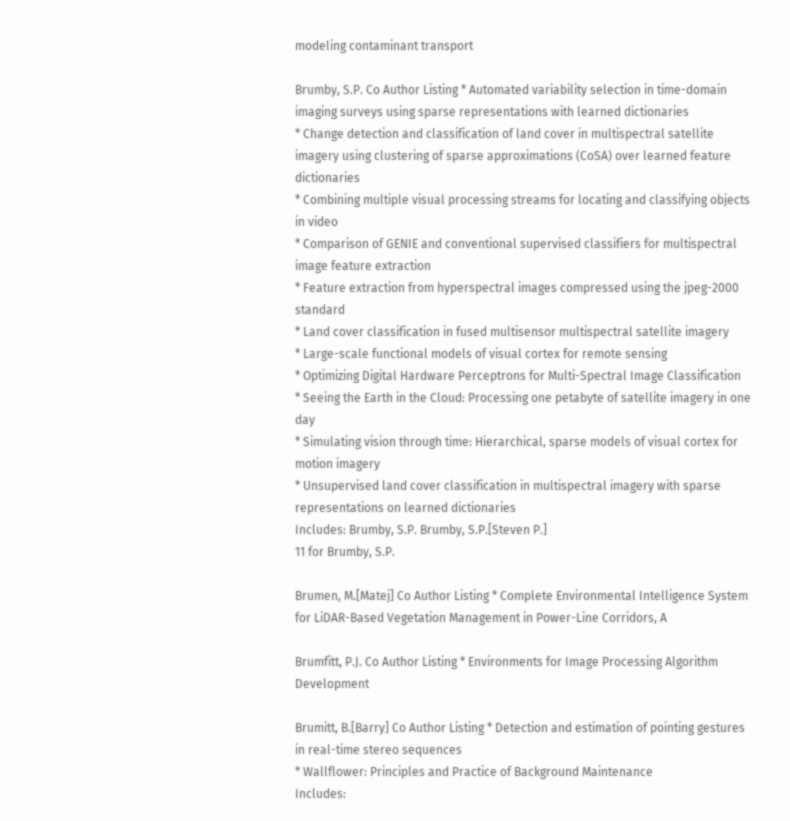modeling contaminant transport

Brumby, S.P. Co Author Listing * Automated variability selection in time-domain imaging surveys using sparse representations with learned dictionaries
* Change detection and classification of land cover in multispectral satellite imagery using clustering of sparse approximations (CoSA) over learned feature dictionaries
* Combining multiple visual processing streams for locating and classifying objects in video
* Comparison of GENIE and conventional supervised classifiers for multispectral image feature extraction
* Feature extraction from hyperspectral images compressed using the jpeg-2000 standard
* Land cover classification in fused multisensor multispectral satellite imagery
* Large-scale functional models of visual cortex for remote sensing
* Optimizing Digital Hardware Perceptrons for Multi-Spectral Image Classification
* Seeing the Earth in the Cloud: Processing one petabyte of satellite imagery in one day
* Simulating vision through time: Hierarchical, sparse models of visual cortex for motion imagery
* Unsupervised land cover classification in multispectral imagery with sparse representations on learned dictionaries
Includes: Brumby, S.P. Brumby, S.P.[Steven P.]
11 for Brumby, S.P.

Brumen, M.[Matej] Co Author Listing * Complete Environmental Intelligence System for LiDAR-Based Vegetation Management in Power-Line Corridors, A

Brumfitt, P.J. Co Author Listing * Environments for Image Processing Algorithm Development

Brumitt, B.[Barry] Co Author Listing * Detection and estimation of pointing gestures in real-time stereo sequences
* Wallflower: Principles and Practice of Background Maintenance
Includes: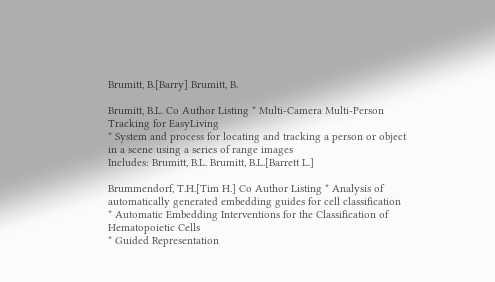Brumitt, B.[Barry] Brumitt, B.

Brumitt, B.L. Co Author Listing * Multi-Camera Multi-Person Tracking for EasyLiving
* System and process for locating and tracking a person or object in a scene using a series of range images
Includes: Brumitt, B.L. Brumitt, B.L.[Barrett L.]

Brummendorf, T.H.[Tim H.] Co Author Listing * Analysis of automatically generated embedding guides for cell classification
* Automatic Embedding Interventions for the Classification of Hematopoietic Cells
* Guided Representation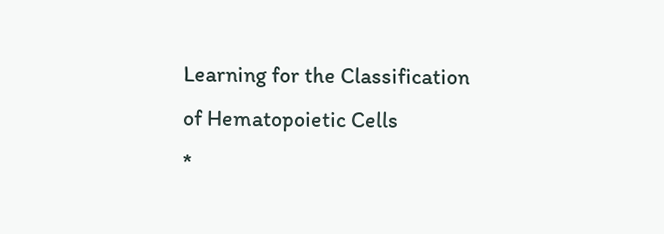Learning for the Classification of Hematopoietic Cells
*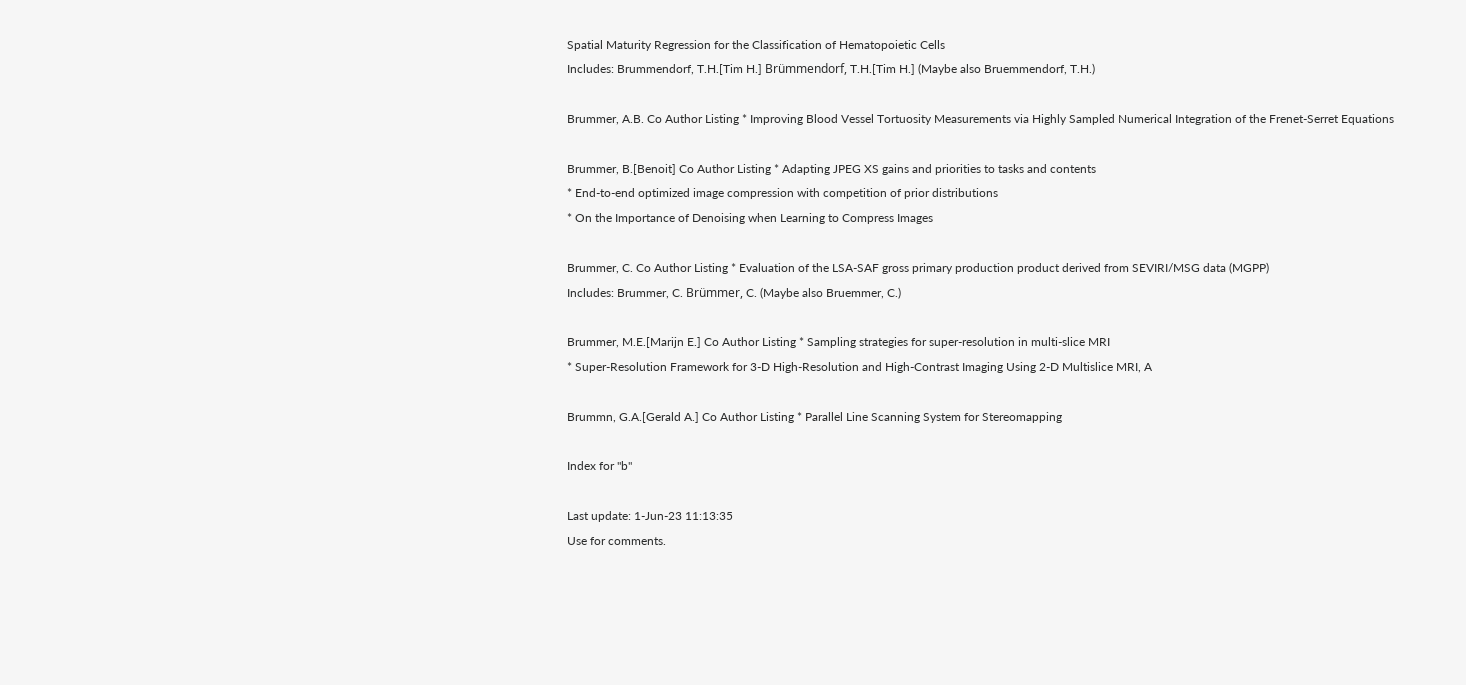Spatial Maturity Regression for the Classification of Hematopoietic Cells
Includes: Brummendorf, T.H.[Tim H.] Brümmendorf, T.H.[Tim H.] (Maybe also Bruemmendorf, T.H.)

Brummer, A.B. Co Author Listing * Improving Blood Vessel Tortuosity Measurements via Highly Sampled Numerical Integration of the Frenet-Serret Equations

Brummer, B.[Benoit] Co Author Listing * Adapting JPEG XS gains and priorities to tasks and contents
* End-to-end optimized image compression with competition of prior distributions
* On the Importance of Denoising when Learning to Compress Images

Brummer, C. Co Author Listing * Evaluation of the LSA-SAF gross primary production product derived from SEVIRI/MSG data (MGPP)
Includes: Brummer, C. Brümmer, C. (Maybe also Bruemmer, C.)

Brummer, M.E.[Marijn E.] Co Author Listing * Sampling strategies for super-resolution in multi-slice MRI
* Super-Resolution Framework for 3-D High-Resolution and High-Contrast Imaging Using 2-D Multislice MRI, A

Brummn, G.A.[Gerald A.] Co Author Listing * Parallel Line Scanning System for Stereomapping

Index for "b"

Last update: 1-Jun-23 11:13:35
Use for comments.